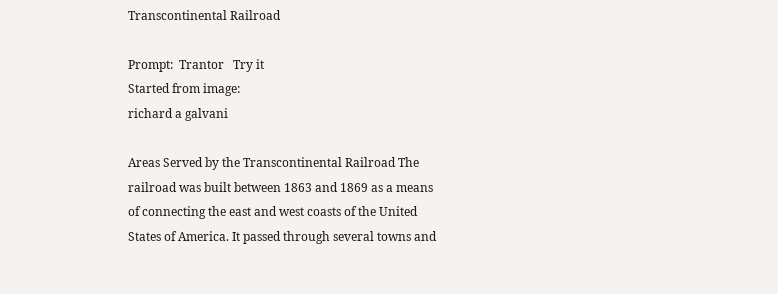Transcontinental Railroad

Prompt:  Trantor   Try it
Started from image:
richard a galvani

Areas Served by the Transcontinental Railroad The railroad was built between 1863 and 1869 as a means of connecting the east and west coasts of the United States of America. It passed through several towns and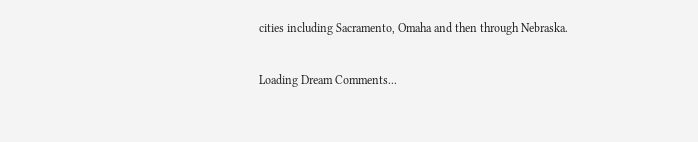cities including Sacramento, Omaha and then through Nebraska.


Loading Dream Comments...